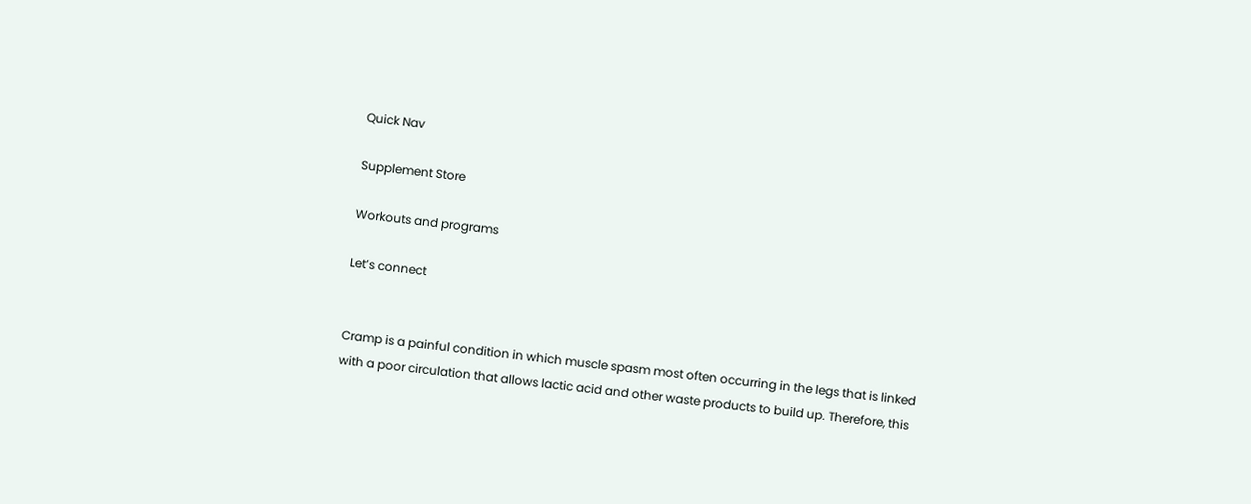Quick Nav

Supplement Store

Workouts and programs

Let’s connect


Cramp is a painful condition in which muscle spasm most often occurring in the legs that is linked with a poor circulation that allows lactic acid and other waste products to build up. Therefore, this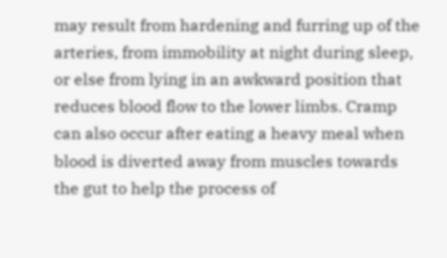may result from hardening and furring up of the arteries, from immobility at night during sleep, or else from lying in an awkward position that reduces blood flow to the lower limbs. Cramp can also occur after eating a heavy meal when blood is diverted away from muscles towards the gut to help the process of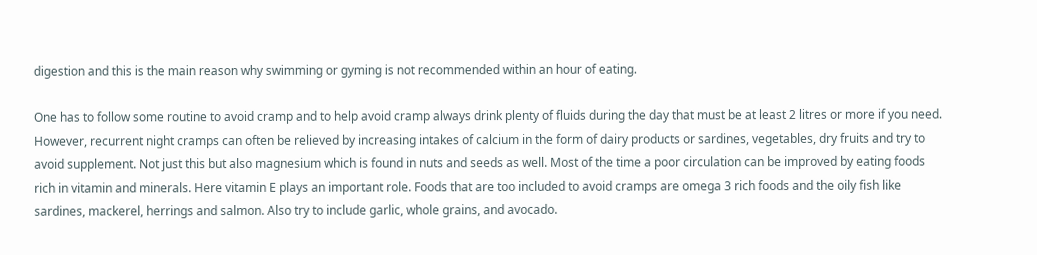digestion and this is the main reason why swimming or gyming is not recommended within an hour of eating.

One has to follow some routine to avoid cramp and to help avoid cramp always drink plenty of fluids during the day that must be at least 2 litres or more if you need. However, recurrent night cramps can often be relieved by increasing intakes of calcium in the form of dairy products or sardines, vegetables, dry fruits and try to avoid supplement. Not just this but also magnesium which is found in nuts and seeds as well. Most of the time a poor circulation can be improved by eating foods rich in vitamin and minerals. Here vitamin E plays an important role. Foods that are too included to avoid cramps are omega 3 rich foods and the oily fish like sardines, mackerel, herrings and salmon. Also try to include garlic, whole grains, and avocado.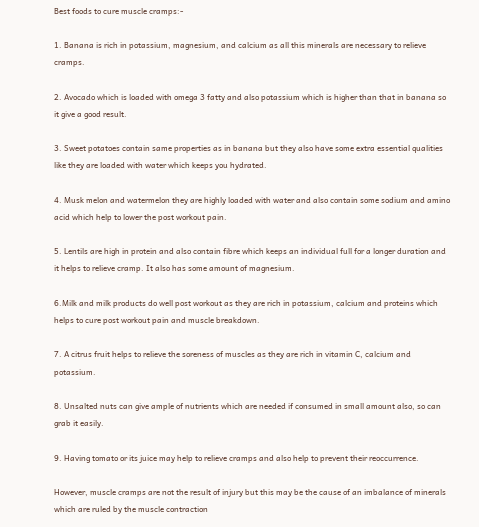Best foods to cure muscle cramps:-

1. Banana is rich in potassium, magnesium, and calcium as all this minerals are necessary to relieve cramps.

2. Avocado which is loaded with omega 3 fatty and also potassium which is higher than that in banana so it give a good result.

3. Sweet potatoes contain same properties as in banana but they also have some extra essential qualities like they are loaded with water which keeps you hydrated.

4. Musk melon and watermelon they are highly loaded with water and also contain some sodium and amino acid which help to lower the post workout pain.

5. Lentils are high in protein and also contain fibre which keeps an individual full for a longer duration and it helps to relieve cramp. It also has some amount of magnesium.

6.Milk and milk products do well post workout as they are rich in potassium, calcium and proteins which helps to cure post workout pain and muscle breakdown.

7. A citrus fruit helps to relieve the soreness of muscles as they are rich in vitamin C, calcium and potassium.

8. Unsalted nuts can give ample of nutrients which are needed if consumed in small amount also, so can grab it easily.

9. Having tomato or its juice may help to relieve cramps and also help to prevent their reoccurrence.

However, muscle cramps are not the result of injury but this may be the cause of an imbalance of minerals which are ruled by the muscle contraction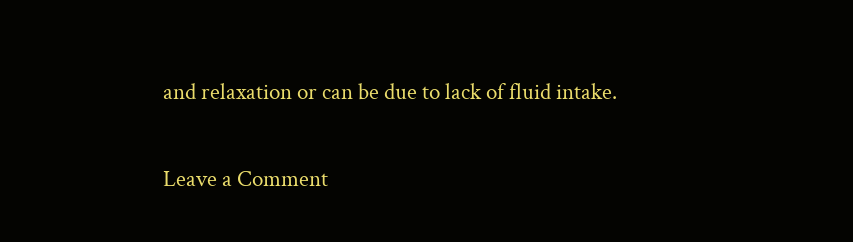and relaxation or can be due to lack of fluid intake.

Leave a Comment